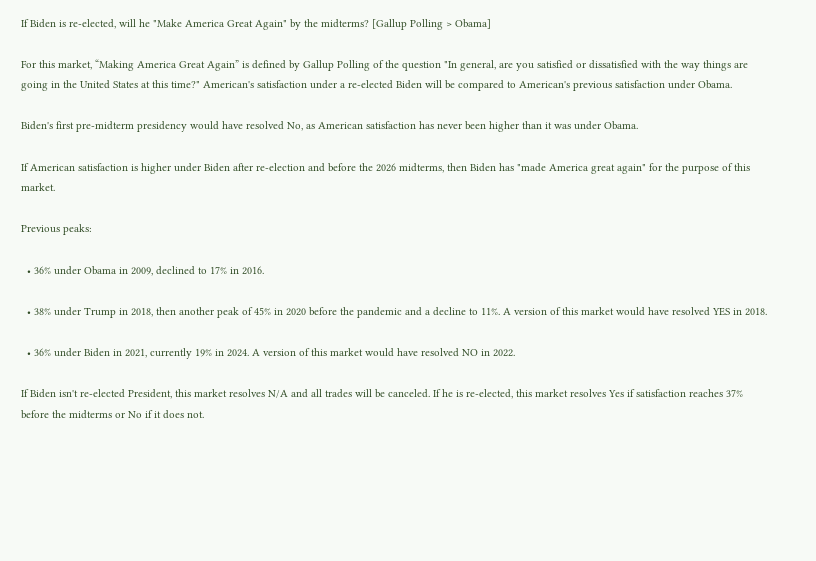If Biden is re-elected, will he "Make America Great Again" by the midterms? [Gallup Polling > Obama]

For this market, “Making America Great Again” is defined by Gallup Polling of the question "In general, are you satisfied or dissatisfied with the way things are going in the United States at this time?" American's satisfaction under a re-elected Biden will be compared to American's previous satisfaction under Obama.

Biden's first pre-midterm presidency would have resolved No, as American satisfaction has never been higher than it was under Obama.

If American satisfaction is higher under Biden after re-election and before the 2026 midterms, then Biden has "made America great again" for the purpose of this market.

Previous peaks:

  • 36% under Obama in 2009, declined to 17% in 2016.

  • 38% under Trump in 2018, then another peak of 45% in 2020 before the pandemic and a decline to 11%. A version of this market would have resolved YES in 2018.

  • 36% under Biden in 2021, currently 19% in 2024. A version of this market would have resolved NO in 2022.

If Biden isn't re-elected President, this market resolves N/A and all trades will be canceled. If he is re-elected, this market resolves Yes if satisfaction reaches 37% before the midterms or No if it does not.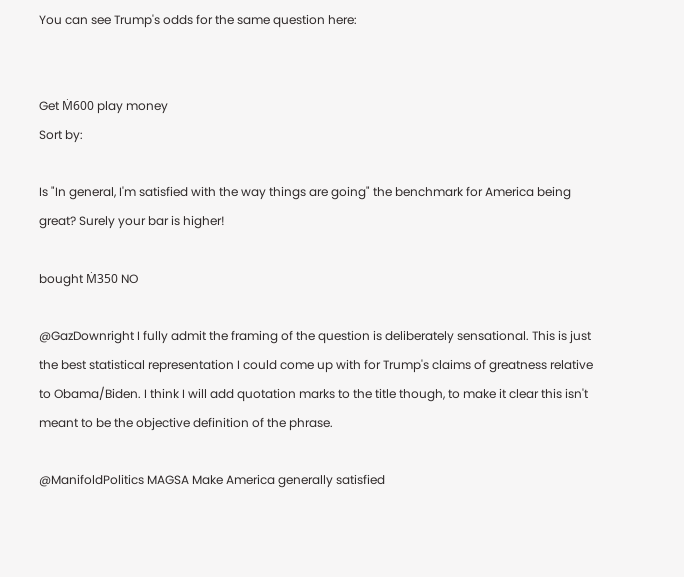You can see Trump's odds for the same question here:


Get Ṁ600 play money
Sort by:

Is "In general, I'm satisfied with the way things are going" the benchmark for America being great? Surely your bar is higher!

bought Ṁ350 NO

@GazDownright I fully admit the framing of the question is deliberately sensational. This is just the best statistical representation I could come up with for Trump's claims of greatness relative to Obama/Biden. I think I will add quotation marks to the title though, to make it clear this isn't meant to be the objective definition of the phrase.

@ManifoldPolitics MAGSA Make America generally satisfied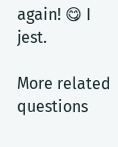again! 😋 I jest.

More related questions